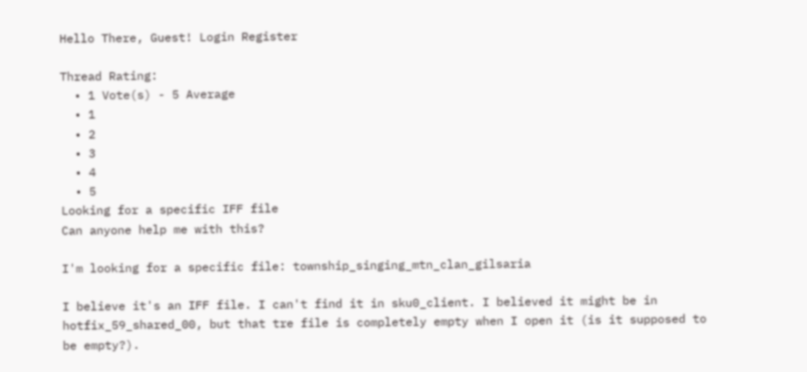Hello There, Guest! Login Register

Thread Rating:
  • 1 Vote(s) - 5 Average
  • 1
  • 2
  • 3
  • 4
  • 5
Looking for a specific IFF file
Can anyone help me with this?

I'm looking for a specific file: township_singing_mtn_clan_gilsaria

I believe it's an IFF file. I can't find it in sku0_client. I believed it might be in hotfix_59_shared_00, but that tre file is completely empty when I open it (is it supposed to be empty?).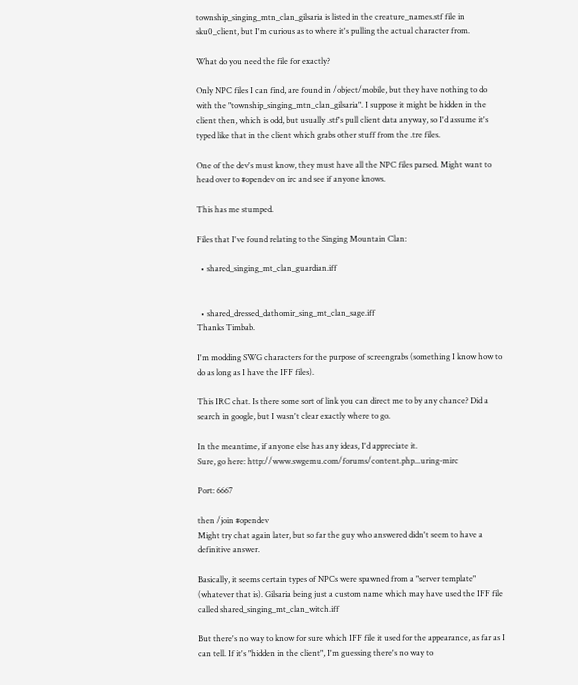township_singing_mtn_clan_gilsaria is listed in the creature_names.stf file in sku0_client, but I'm curious as to where it's pulling the actual character from.

What do you need the file for exactly?

Only NPC files I can find, are found in /object/mobile, but they have nothing to do with the "township_singing_mtn_clan_gilsaria". I suppose it might be hidden in the client then, which is odd, but usually .stf's pull client data anyway, so I'd assume it's typed like that in the client which grabs other stuff from the .tre files.

One of the dev's must know, they must have all the NPC files parsed. Might want to head over to #opendev on irc and see if anyone knows.

This has me stumped.

Files that I've found relating to the Singing Mountain Clan:

  • shared_singing_mt_clan_guardian.iff


  • shared_dressed_dathomir_sing_mt_clan_sage.iff
Thanks Timbab.

I'm modding SWG characters for the purpose of screengrabs (something I know how to do as long as I have the IFF files).

This IRC chat. Is there some sort of link you can direct me to by any chance? Did a search in google, but I wasn't clear exactly where to go.

In the meantime, if anyone else has any ideas, I'd appreciate it.
Sure, go here: http://www.swgemu.com/forums/content.php...uring-mirc

Port: 6667

then /join #opendev
Might try chat again later, but so far the guy who answered didn't seem to have a definitive answer.

Basically, it seems certain types of NPCs were spawned from a "server template" (whatever that is). Gilsaria being just a custom name which may have used the IFF file called shared_singing_mt_clan_witch.iff

But there's no way to know for sure which IFF file it used for the appearance, as far as I can tell. If it's "hidden in the client", I'm guessing there's no way to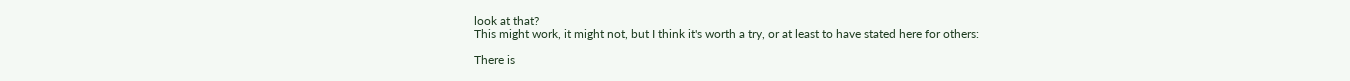look at that?
This might work, it might not, but I think it's worth a try, or at least to have stated here for others:

There is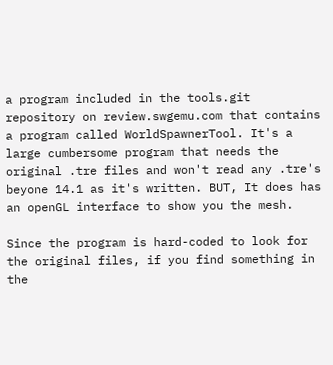a program included in the tools.git repository on review.swgemu.com that contains a program called WorldSpawnerTool. It's a large cumbersome program that needs the original .tre files and won't read any .tre's beyone 14.1 as it's written. BUT, It does has an openGL interface to show you the mesh.

Since the program is hard-coded to look for the original files, if you find something in the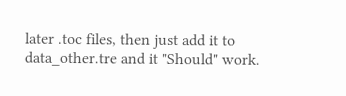later .toc files, then just add it to data_other.tre and it "Should" work.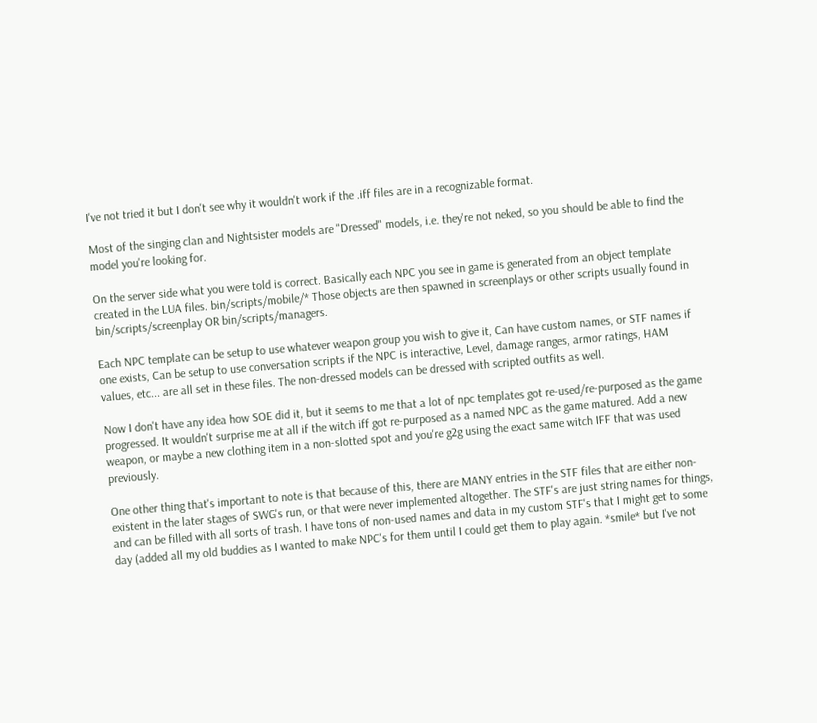I've not tried it but I don't see why it wouldn't work if the .iff files are in a recognizable format.

Most of the singing clan and Nightsister models are "Dressed" models, i.e. they're not neked, so you should be able to find the model you're looking for.

On the server side what you were told is correct. Basically each NPC you see in game is generated from an object template created in the LUA files. bin/scripts/mobile/* Those objects are then spawned in screenplays or other scripts usually found in bin/scripts/screenplay OR bin/scripts/managers.

Each NPC template can be setup to use whatever weapon group you wish to give it, Can have custom names, or STF names if one exists, Can be setup to use conversation scripts if the NPC is interactive, Level, damage ranges, armor ratings, HAM values, etc... are all set in these files. The non-dressed models can be dressed with scripted outfits as well.

Now I don't have any idea how SOE did it, but it seems to me that a lot of npc templates got re-used/re-purposed as the game progressed. It wouldn't surprise me at all if the witch iff got re-purposed as a named NPC as the game matured. Add a new weapon, or maybe a new clothing item in a non-slotted spot and you're g2g using the exact same witch IFF that was used previously.

One other thing that's important to note is that because of this, there are MANY entries in the STF files that are either non-existent in the later stages of SWG's run, or that were never implemented altogether. The STF's are just string names for things, and can be filled with all sorts of trash. I have tons of non-used names and data in my custom STF's that I might get to some day (added all my old buddies as I wanted to make NPC's for them until I could get them to play again. *smile* but I've not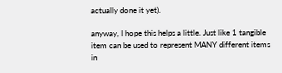actually done it yet).

anyway, I hope this helps a little. Just like 1 tangible item can be used to represent MANY different items in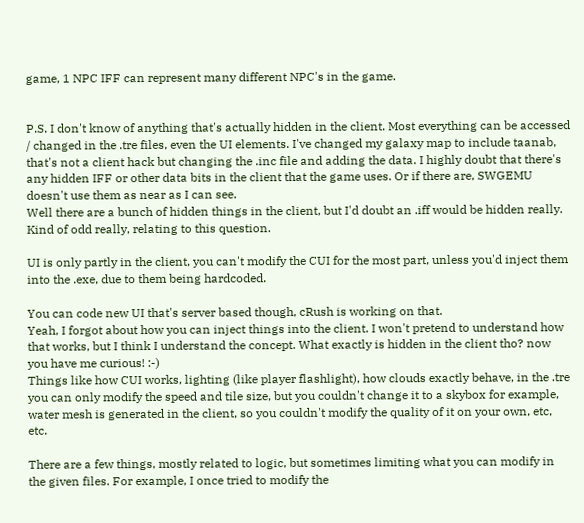game, 1 NPC IFF can represent many different NPC's in the game.


P.S. I don't know of anything that's actually hidden in the client. Most everything can be accessed / changed in the .tre files, even the UI elements. I've changed my galaxy map to include taanab, that's not a client hack but changing the .inc file and adding the data. I highly doubt that there's any hidden IFF or other data bits in the client that the game uses. Or if there are, SWGEMU doesn't use them as near as I can see.
Well there are a bunch of hidden things in the client, but I'd doubt an .iff would be hidden really. Kind of odd really, relating to this question.

UI is only partly in the client, you can't modify the CUI for the most part, unless you'd inject them into the .exe, due to them being hardcoded.

You can code new UI that's server based though, cRush is working on that.
Yeah, I forgot about how you can inject things into the client. I won't pretend to understand how that works, but I think I understand the concept. What exactly is hidden in the client tho? now you have me curious! :-)
Things like how CUI works, lighting (like player flashlight), how clouds exactly behave, in the .tre you can only modify the speed and tile size, but you couldn't change it to a skybox for example, water mesh is generated in the client, so you couldn't modify the quality of it on your own, etc, etc.

There are a few things, mostly related to logic, but sometimes limiting what you can modify in the given files. For example, I once tried to modify the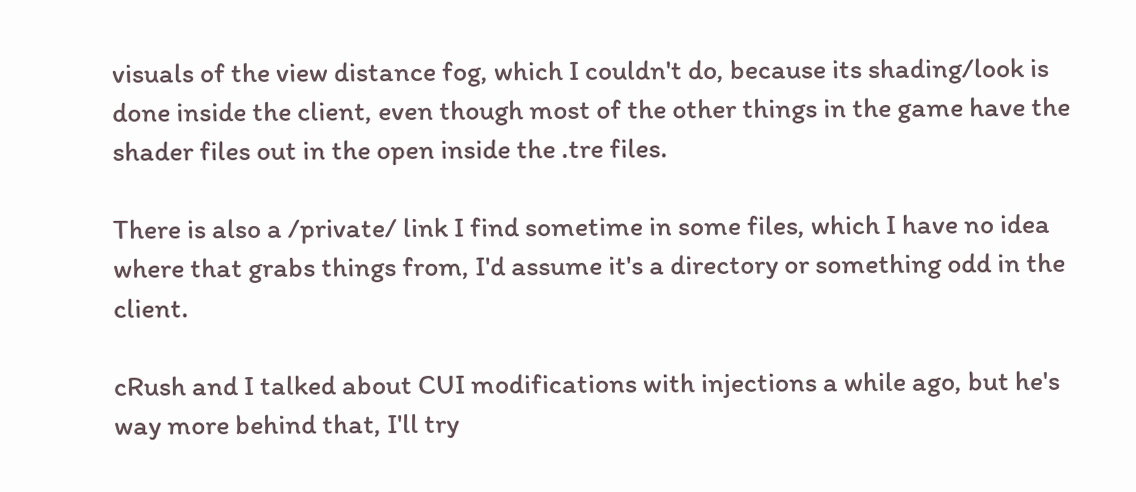visuals of the view distance fog, which I couldn't do, because its shading/look is done inside the client, even though most of the other things in the game have the shader files out in the open inside the .tre files.

There is also a /private/ link I find sometime in some files, which I have no idea where that grabs things from, I'd assume it's a directory or something odd in the client.

cRush and I talked about CUI modifications with injections a while ago, but he's way more behind that, I'll try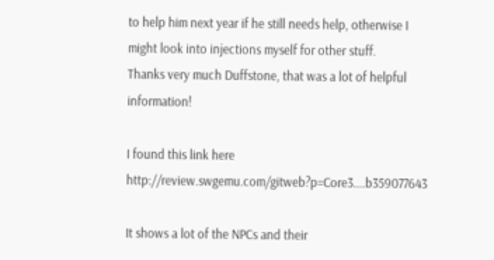to help him next year if he still needs help, otherwise I might look into injections myself for other stuff.
Thanks very much Duffstone, that was a lot of helpful information!

I found this link here http://review.swgemu.com/gitweb?p=Core3....b359077643

It shows a lot of the NPCs and their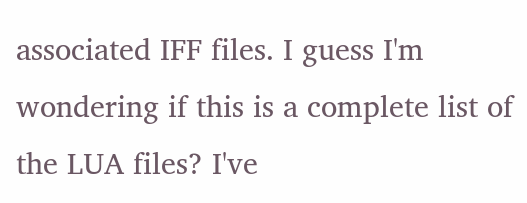associated IFF files. I guess I'm wondering if this is a complete list of the LUA files? I've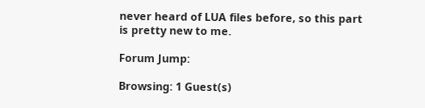never heard of LUA files before, so this part is pretty new to me.

Forum Jump:

Browsing: 1 Guest(s)